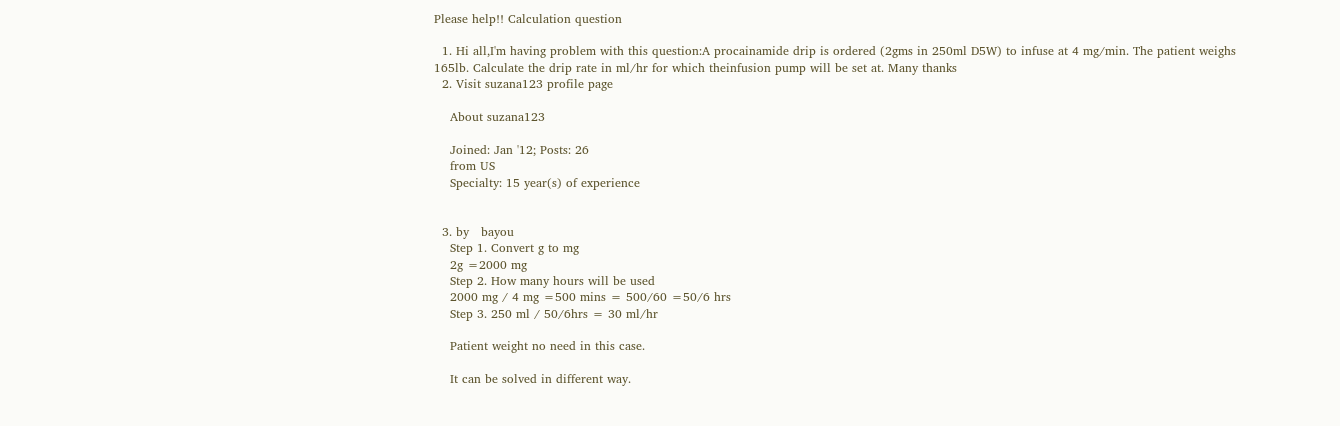Please help!! Calculation question

  1. Hi all,I'm having problem with this question:A procainamide drip is ordered (2gms in 250ml D5W) to infuse at 4 mg/min. The patient weighs 165lb. Calculate the drip rate in ml/hr for which theinfusion pump will be set at. Many thanks
  2. Visit suzana123 profile page

    About suzana123

    Joined: Jan '12; Posts: 26
    from US
    Specialty: 15 year(s) of experience


  3. by   bayou
    Step 1. Convert g to mg
    2g =2000 mg
    Step 2. How many hours will be used
    2000 mg / 4 mg =500 mins = 500/60 =50/6 hrs
    Step 3. 250 ml / 50/6hrs = 30 ml/hr

    Patient weight no need in this case.

    It can be solved in different way.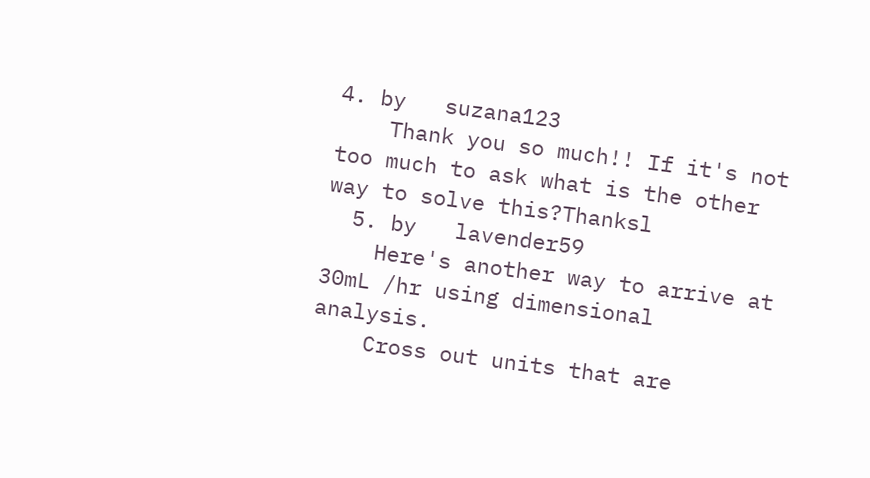4. by   suzana123
    Thank you so much!! If it's not too much to ask what is the other way to solve this?Thanksl
  5. by   lavender59
    Here's another way to arrive at 30mL /hr using dimensional analysis.
    Cross out units that are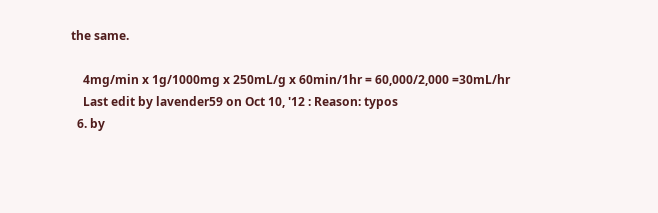the same.

    4mg/min x 1g/1000mg x 250mL/g x 60min/1hr = 60,000/2,000 =30mL/hr
    Last edit by lavender59 on Oct 10, '12 : Reason: typos
  6. by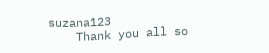suzana123
    Thank you all so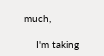much,

    I'm taking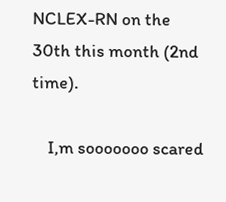NCLEX-RN on the 30th this month (2nd time).

    I,m sooooooo scared